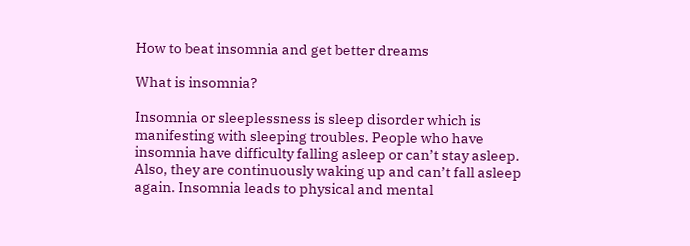How to beat insomnia and get better dreams

What is insomnia?

Insomnia or sleeplessness is sleep disorder which is manifesting with sleeping troubles. People who have insomnia have difficulty falling asleep or can’t stay asleep. Also, they are continuously waking up and can’t fall asleep again. Insomnia leads to physical and mental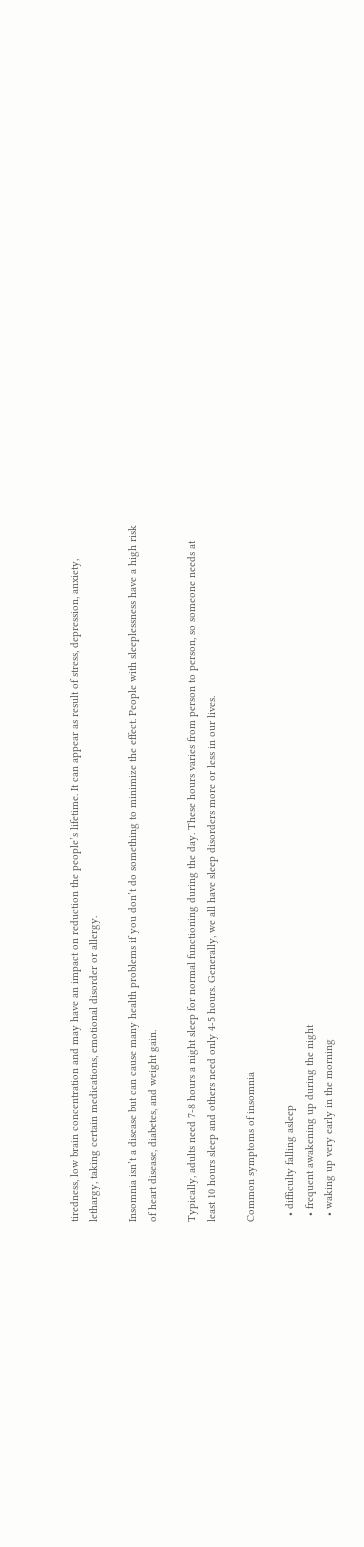tiredness, low brain concentration and may have an impact on reduction the people’s lifetime. It can appear as result of stress, depression, anxiety, lethargy, taking certain medications, emotional disorder or allergy.

Insomnia isn’t a disease but can cause many health problems if you don’t do something to minimize the effect. People with sleeplessness have a high risk of heart disease, diabetes, and weight gain.

Typically, adults need 7-8 hours a night sleep for normal functioning during the day. These hours varies from person to person, so someone needs at least 10 hours sleep and others need only 4-5 hours. Generally, we all have sleep disorders more or less in our lives.

Common symptoms of insomnia

  • difficulty falling asleep
  • frequent awakening up during the night
  • waking up very early in the morning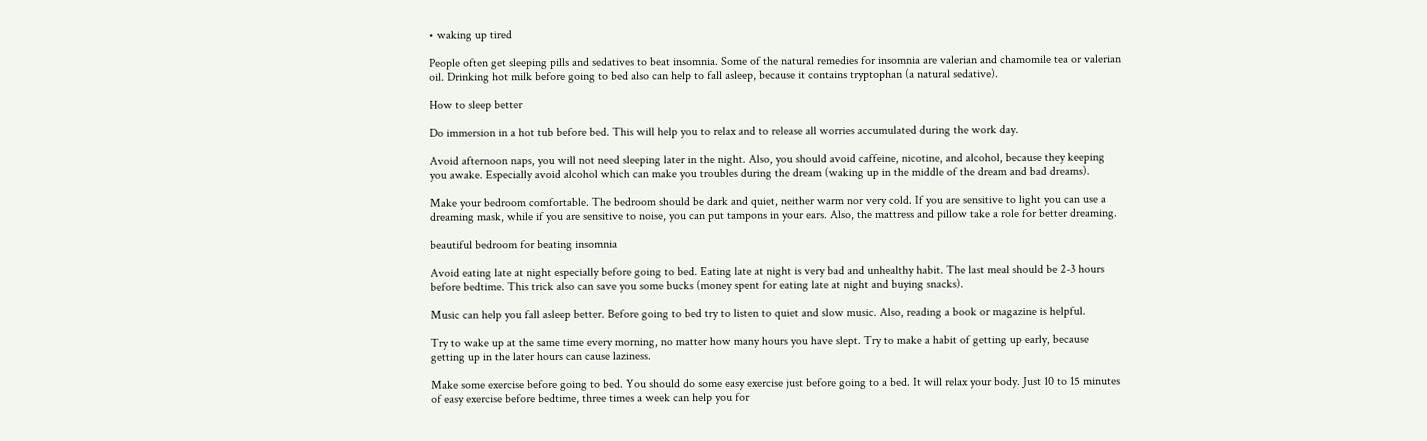• waking up tired

People often get sleeping pills and sedatives to beat insomnia. Some of the natural remedies for insomnia are valerian and chamomile tea or valerian oil. Drinking hot milk before going to bed also can help to fall asleep, because it contains tryptophan (a natural sedative).

How to sleep better

Do immersion in a hot tub before bed. This will help you to relax and to release all worries accumulated during the work day.

Avoid afternoon naps, you will not need sleeping later in the night. Also, you should avoid caffeine, nicotine, and alcohol, because they keeping you awake. Especially avoid alcohol which can make you troubles during the dream (waking up in the middle of the dream and bad dreams).

Make your bedroom comfortable. The bedroom should be dark and quiet, neither warm nor very cold. If you are sensitive to light you can use a dreaming mask, while if you are sensitive to noise, you can put tampons in your ears. Also, the mattress and pillow take a role for better dreaming.

beautiful bedroom for beating insomnia

Avoid eating late at night especially before going to bed. Eating late at night is very bad and unhealthy habit. The last meal should be 2-3 hours before bedtime. This trick also can save you some bucks (money spent for eating late at night and buying snacks).

Music can help you fall asleep better. Before going to bed try to listen to quiet and slow music. Also, reading a book or magazine is helpful.

Try to wake up at the same time every morning, no matter how many hours you have slept. Try to make a habit of getting up early, because getting up in the later hours can cause laziness.

Make some exercise before going to bed. You should do some easy exercise just before going to a bed. It will relax your body. Just 10 to 15 minutes of easy exercise before bedtime, three times a week can help you for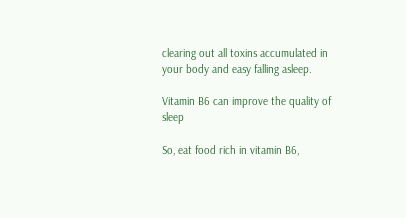clearing out all toxins accumulated in your body and easy falling asleep.

Vitamin B6 can improve the quality of sleep

So, eat food rich in vitamin B6,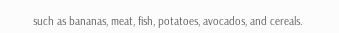such as bananas, meat, fish, potatoes, avocados, and cereals.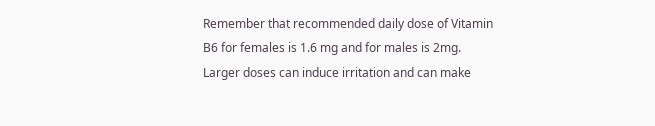Remember that recommended daily dose of Vitamin B6 for females is 1.6 mg and for males is 2mg. Larger doses can induce irritation and can make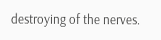destroying of the nerves.